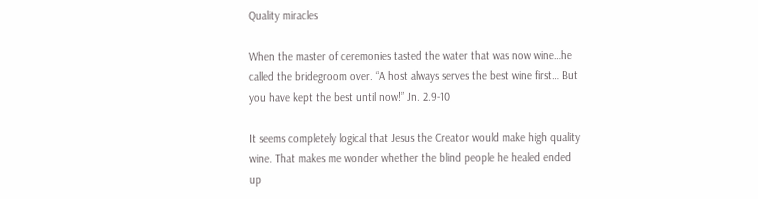Quality miracles

When the master of ceremonies tasted the water that was now wine…he called the bridegroom over. “A host always serves the best wine first… But you have kept the best until now!” Jn. 2.9-10

It seems completely logical that Jesus the Creator would make high quality wine. That makes me wonder whether the blind people he healed ended up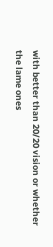with better than 20/20 vision or whether the lame ones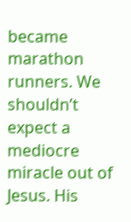became marathon runners. We shouldn’t expect a mediocre miracle out of Jesus. His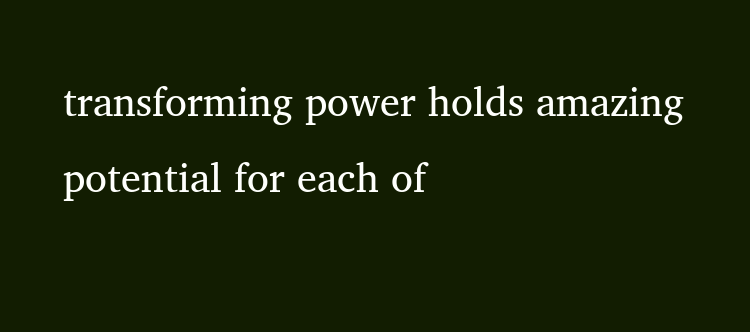transforming power holds amazing potential for each of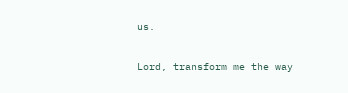us.

Lord, transform me the way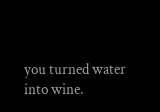you turned water into wine.